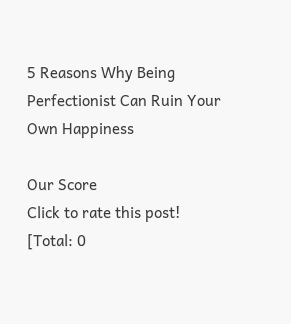5 Reasons Why Being Perfectionist Can Ruin Your Own Happiness

Our Score
Click to rate this post!
[Total: 0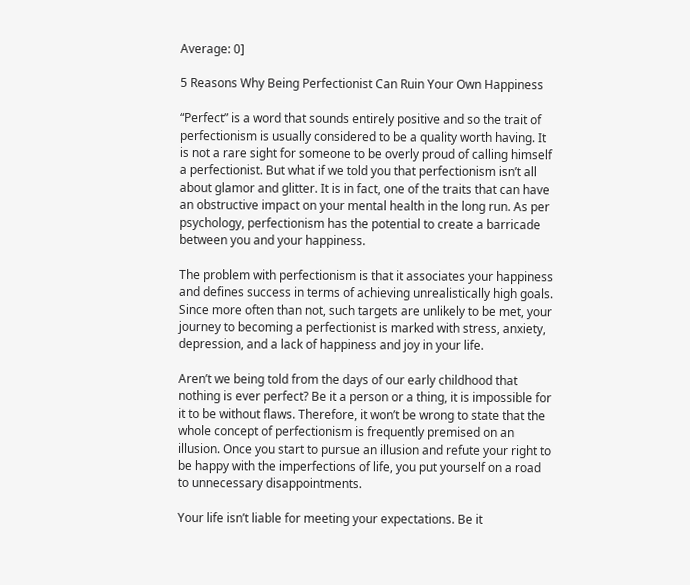Average: 0]

5 Reasons Why Being Perfectionist Can Ruin Your Own Happiness

“Perfect” is a word that sounds entirely positive and so the trait of perfectionism is usually considered to be a quality worth having. It is not a rare sight for someone to be overly proud of calling himself a perfectionist. But what if we told you that perfectionism isn’t all about glamor and glitter. It is in fact, one of the traits that can have an obstructive impact on your mental health in the long run. As per psychology, perfectionism has the potential to create a barricade between you and your happiness.

The problem with perfectionism is that it associates your happiness and defines success in terms of achieving unrealistically high goals. Since more often than not, such targets are unlikely to be met, your journey to becoming a perfectionist is marked with stress, anxiety, depression, and a lack of happiness and joy in your life.

Aren’t we being told from the days of our early childhood that nothing is ever perfect? Be it a person or a thing, it is impossible for it to be without flaws. Therefore, it won’t be wrong to state that the whole concept of perfectionism is frequently premised on an illusion. Once you start to pursue an illusion and refute your right to be happy with the imperfections of life, you put yourself on a road to unnecessary disappointments.

Your life isn’t liable for meeting your expectations. Be it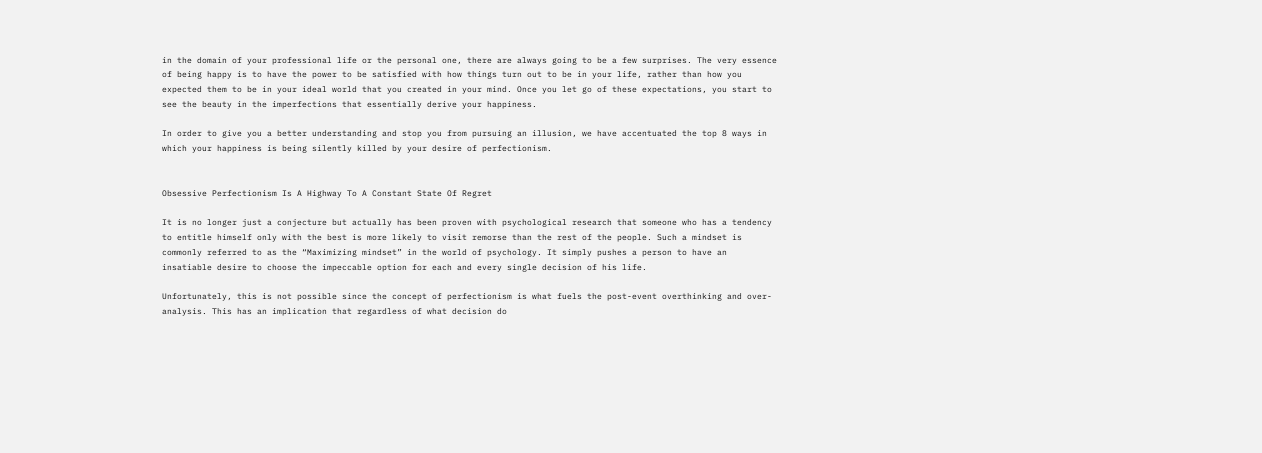in the domain of your professional life or the personal one, there are always going to be a few surprises. The very essence of being happy is to have the power to be satisfied with how things turn out to be in your life, rather than how you expected them to be in your ideal world that you created in your mind. Once you let go of these expectations, you start to see the beauty in the imperfections that essentially derive your happiness.

In order to give you a better understanding and stop you from pursuing an illusion, we have accentuated the top 8 ways in which your happiness is being silently killed by your desire of perfectionism.


Obsessive Perfectionism Is A Highway To A Constant State Of Regret

It is no longer just a conjecture but actually has been proven with psychological research that someone who has a tendency to entitle himself only with the best is more likely to visit remorse than the rest of the people. Such a mindset is commonly referred to as the “Maximizing mindset” in the world of psychology. It simply pushes a person to have an insatiable desire to choose the impeccable option for each and every single decision of his life.

Unfortunately, this is not possible since the concept of perfectionism is what fuels the post-event overthinking and over-analysis. This has an implication that regardless of what decision do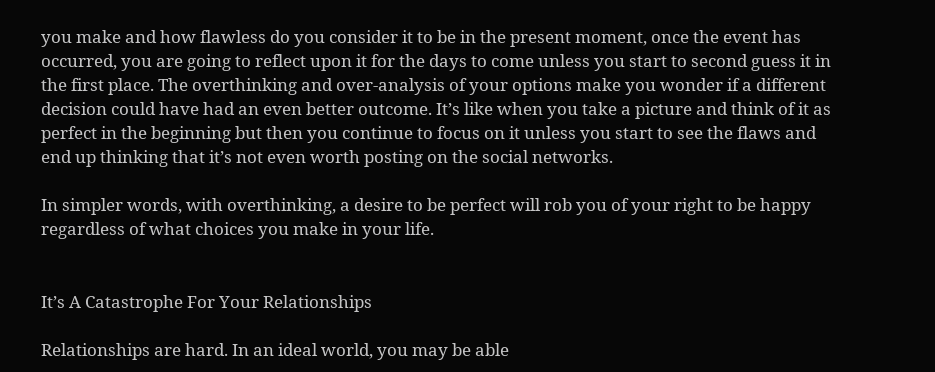you make and how flawless do you consider it to be in the present moment, once the event has occurred, you are going to reflect upon it for the days to come unless you start to second guess it in the first place. The overthinking and over-analysis of your options make you wonder if a different decision could have had an even better outcome. It’s like when you take a picture and think of it as perfect in the beginning but then you continue to focus on it unless you start to see the flaws and end up thinking that it’s not even worth posting on the social networks.

In simpler words, with overthinking, a desire to be perfect will rob you of your right to be happy regardless of what choices you make in your life.


It’s A Catastrophe For Your Relationships

Relationships are hard. In an ideal world, you may be able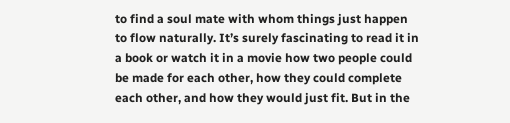to find a soul mate with whom things just happen to flow naturally. It’s surely fascinating to read it in a book or watch it in a movie how two people could be made for each other, how they could complete each other, and how they would just fit. But in the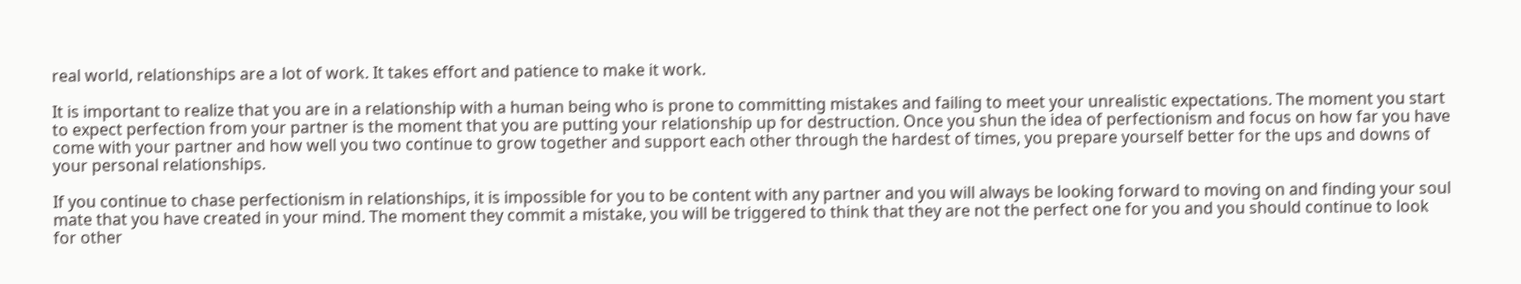real world, relationships are a lot of work. It takes effort and patience to make it work.

It is important to realize that you are in a relationship with a human being who is prone to committing mistakes and failing to meet your unrealistic expectations. The moment you start to expect perfection from your partner is the moment that you are putting your relationship up for destruction. Once you shun the idea of perfectionism and focus on how far you have come with your partner and how well you two continue to grow together and support each other through the hardest of times, you prepare yourself better for the ups and downs of your personal relationships.

If you continue to chase perfectionism in relationships, it is impossible for you to be content with any partner and you will always be looking forward to moving on and finding your soul mate that you have created in your mind. The moment they commit a mistake, you will be triggered to think that they are not the perfect one for you and you should continue to look for other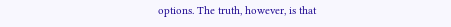options. The truth, however, is that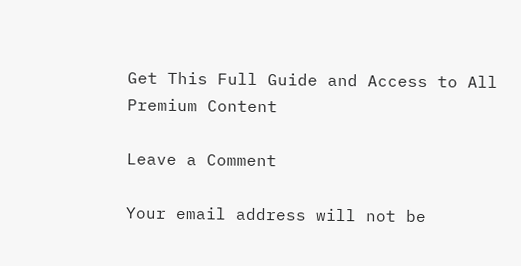Get This Full Guide and Access to All Premium Content

Leave a Comment

Your email address will not be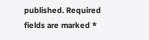published. Required fields are marked *